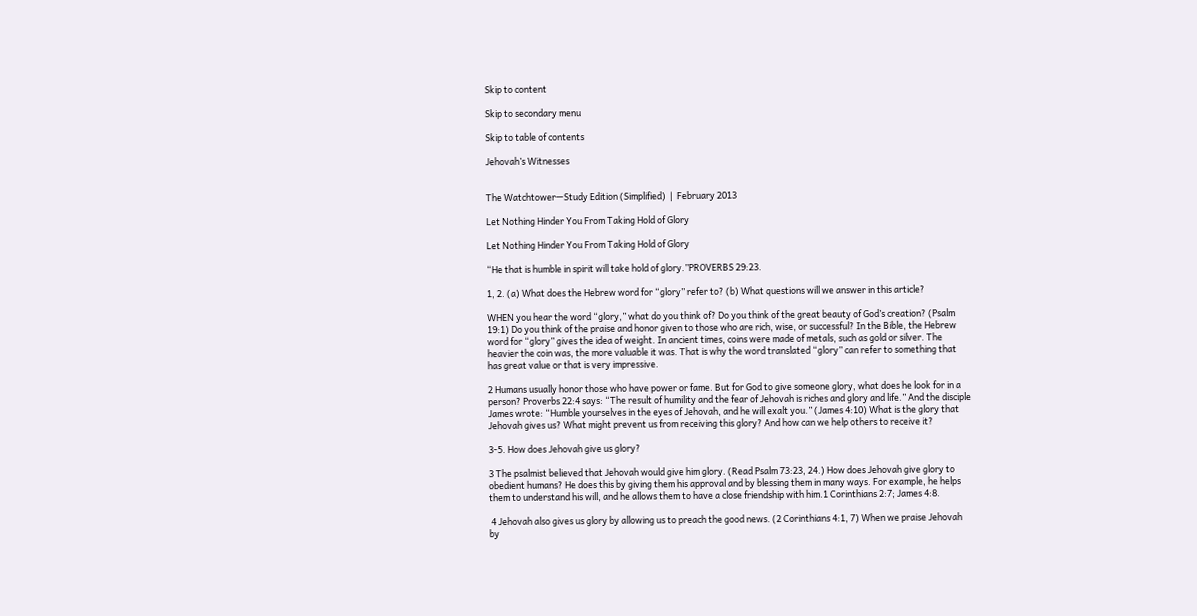Skip to content

Skip to secondary menu

Skip to table of contents

Jehovah’s Witnesses


The Watchtower—Study Edition (Simplified)  |  February 2013

Let Nothing Hinder You From Taking Hold of Glory

Let Nothing Hinder You From Taking Hold of Glory

“He that is humble in spirit will take hold of glory.”PROVERBS 29:23.

1, 2. (a) What does the Hebrew word for “glory” refer to? (b) What questions will we answer in this article?

WHEN you hear the word “glory,” what do you think of? Do you think of the great beauty of God’s creation? (Psalm 19:1) Do you think of the praise and honor given to those who are rich, wise, or successful? In the Bible, the Hebrew word for “glory” gives the idea of weight. In ancient times, coins were made of metals, such as gold or silver. The heavier the coin was, the more valuable it was. That is why the word translated “glory” can refer to something that has great value or that is very impressive.

2 Humans usually honor those who have power or fame. But for God to give someone glory, what does he look for in a person? Proverbs 22:4 says: “The result of humility and the fear of Jehovah is riches and glory and life.” And the disciple James wrote: “Humble yourselves in the eyes of Jehovah, and he will exalt you.” (James 4:10) What is the glory that Jehovah gives us? What might prevent us from receiving this glory? And how can we help others to receive it?

3-5. How does Jehovah give us glory?

3 The psalmist believed that Jehovah would give him glory. (Read Psalm 73:23, 24.) How does Jehovah give glory to obedient humans? He does this by giving them his approval and by blessing them in many ways. For example, he helps them to understand his will, and he allows them to have a close friendship with him.1 Corinthians 2:7; James 4:8.

 4 Jehovah also gives us glory by allowing us to preach the good news. (2 Corinthians 4:1, 7) When we praise Jehovah by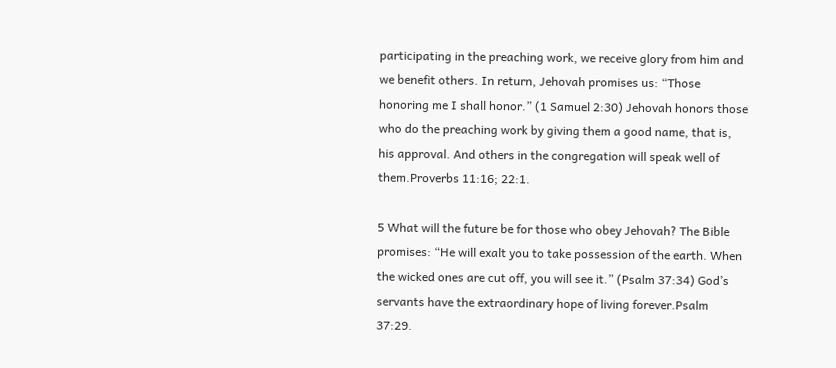participating in the preaching work, we receive glory from him and we benefit others. In return, Jehovah promises us: “Those honoring me I shall honor.” (1 Samuel 2:30) Jehovah honors those who do the preaching work by giving them a good name, that is, his approval. And others in the congregation will speak well of them.Proverbs 11:16; 22:1.

5 What will the future be for those who obey Jehovah? The Bible promises: “He will exalt you to take possession of the earth. When the wicked ones are cut off, you will see it.” (Psalm 37:34) God’s servants have the extraordinary hope of living forever.Psalm 37:29.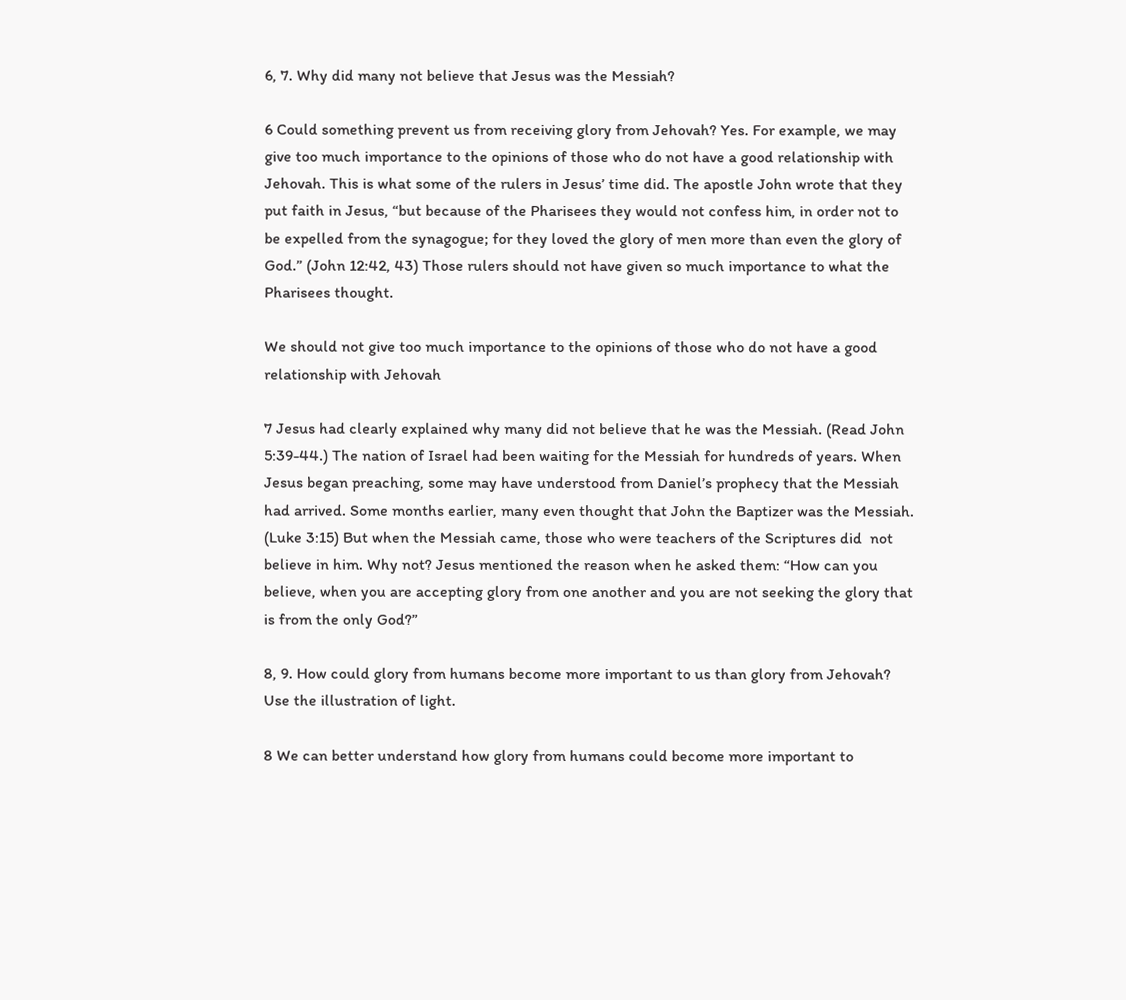6, 7. Why did many not believe that Jesus was the Messiah?

6 Could something prevent us from receiving glory from Jehovah? Yes. For example, we may give too much importance to the opinions of those who do not have a good relationship with Jehovah. This is what some of the rulers in Jesus’ time did. The apostle John wrote that they put faith in Jesus, “but because of the Pharisees they would not confess him, in order not to be expelled from the synagogue; for they loved the glory of men more than even the glory of God.” (John 12:42, 43) Those rulers should not have given so much importance to what the Pharisees thought.

We should not give too much importance to the opinions of those who do not have a good relationship with Jehovah

7 Jesus had clearly explained why many did not believe that he was the Messiah. (Read John 5:39-44.) The nation of Israel had been waiting for the Messiah for hundreds of years. When Jesus began preaching, some may have understood from Daniel’s prophecy that the Messiah had arrived. Some months earlier, many even thought that John the Baptizer was the Messiah. (Luke 3:15) But when the Messiah came, those who were teachers of the Scriptures did  not believe in him. Why not? Jesus mentioned the reason when he asked them: “How can you believe, when you are accepting glory from one another and you are not seeking the glory that is from the only God?”

8, 9. How could glory from humans become more important to us than glory from Jehovah? Use the illustration of light.

8 We can better understand how glory from humans could become more important to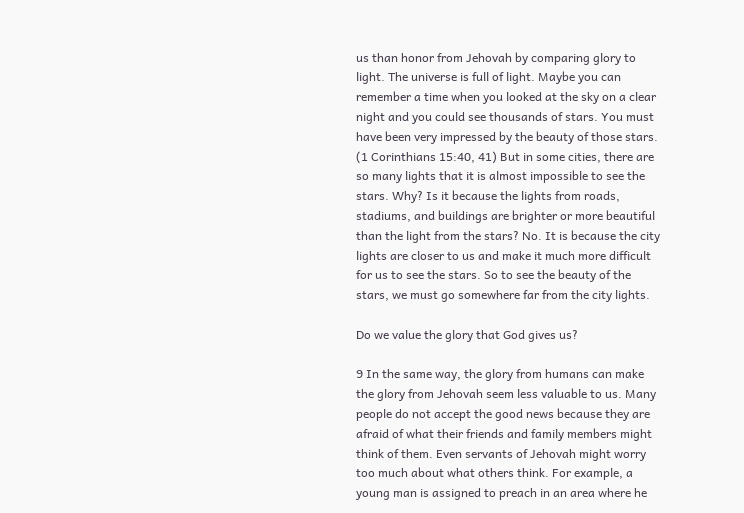us than honor from Jehovah by comparing glory to light. The universe is full of light. Maybe you can remember a time when you looked at the sky on a clear night and you could see thousands of stars. You must have been very impressed by the beauty of those stars. (1 Corinthians 15:40, 41) But in some cities, there are so many lights that it is almost impossible to see the stars. Why? Is it because the lights from roads, stadiums, and buildings are brighter or more beautiful than the light from the stars? No. It is because the city lights are closer to us and make it much more difficult for us to see the stars. So to see the beauty of the stars, we must go somewhere far from the city lights.

Do we value the glory that God gives us?

9 In the same way, the glory from humans can make the glory from Jehovah seem less valuable to us. Many people do not accept the good news because they are afraid of what their friends and family members might think of them. Even servants of Jehovah might worry too much about what others think. For example, a young man is assigned to preach in an area where he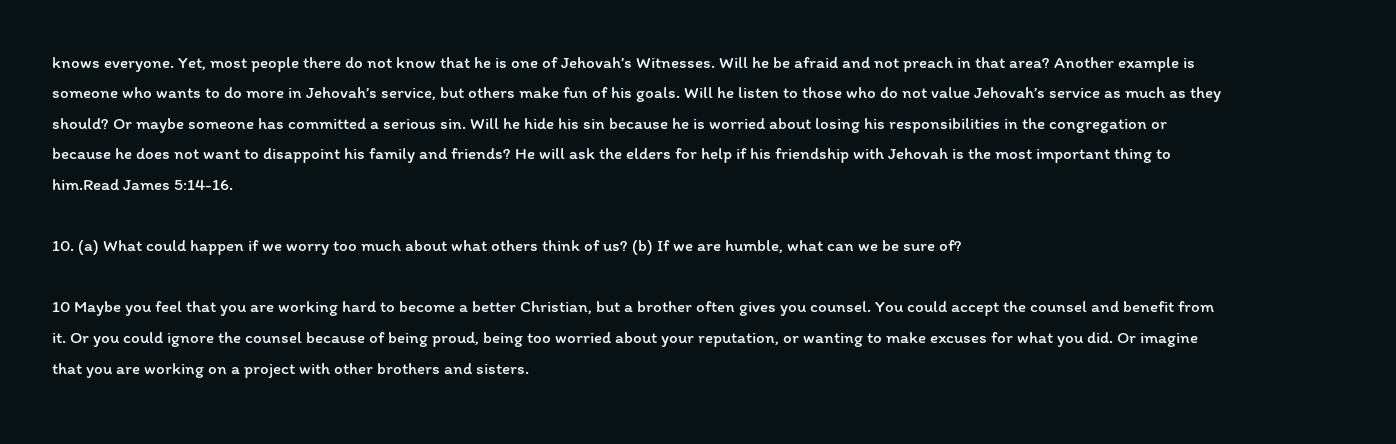knows everyone. Yet, most people there do not know that he is one of Jehovah’s Witnesses. Will he be afraid and not preach in that area? Another example is someone who wants to do more in Jehovah’s service, but others make fun of his goals. Will he listen to those who do not value Jehovah’s service as much as they should? Or maybe someone has committed a serious sin. Will he hide his sin because he is worried about losing his responsibilities in the congregation or because he does not want to disappoint his family and friends? He will ask the elders for help if his friendship with Jehovah is the most important thing to him.Read James 5:14-16.

10. (a) What could happen if we worry too much about what others think of us? (b) If we are humble, what can we be sure of?

10 Maybe you feel that you are working hard to become a better Christian, but a brother often gives you counsel. You could accept the counsel and benefit from it. Or you could ignore the counsel because of being proud, being too worried about your reputation, or wanting to make excuses for what you did. Or imagine that you are working on a project with other brothers and sisters.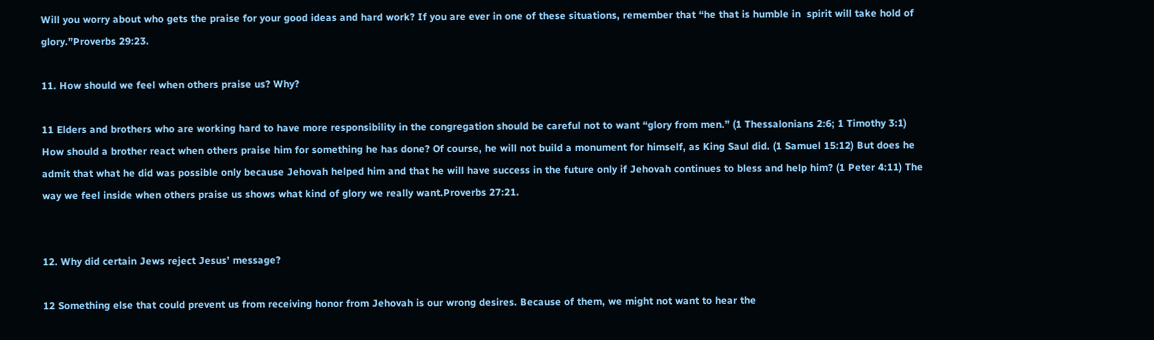Will you worry about who gets the praise for your good ideas and hard work? If you are ever in one of these situations, remember that “he that is humble in  spirit will take hold of glory.”Proverbs 29:23.

11. How should we feel when others praise us? Why?

11 Elders and brothers who are working hard to have more responsibility in the congregation should be careful not to want “glory from men.” (1 Thessalonians 2:6; 1 Timothy 3:1) How should a brother react when others praise him for something he has done? Of course, he will not build a monument for himself, as King Saul did. (1 Samuel 15:12) But does he admit that what he did was possible only because Jehovah helped him and that he will have success in the future only if Jehovah continues to bless and help him? (1 Peter 4:11) The way we feel inside when others praise us shows what kind of glory we really want.Proverbs 27:21.


12. Why did certain Jews reject Jesus’ message?

12 Something else that could prevent us from receiving honor from Jehovah is our wrong desires. Because of them, we might not want to hear the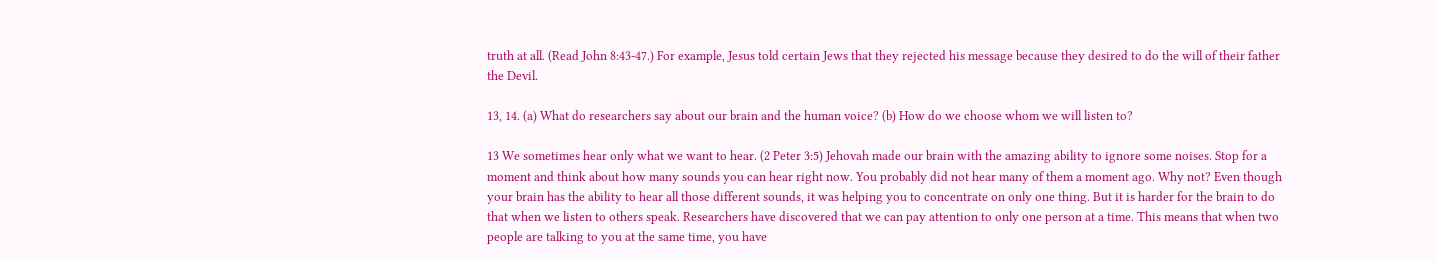truth at all. (Read John 8:43-47.) For example, Jesus told certain Jews that they rejected his message because they desired to do the will of their father the Devil.

13, 14. (a) What do researchers say about our brain and the human voice? (b) How do we choose whom we will listen to?

13 We sometimes hear only what we want to hear. (2 Peter 3:5) Jehovah made our brain with the amazing ability to ignore some noises. Stop for a moment and think about how many sounds you can hear right now. You probably did not hear many of them a moment ago. Why not? Even though your brain has the ability to hear all those different sounds, it was helping you to concentrate on only one thing. But it is harder for the brain to do that when we listen to others speak. Researchers have discovered that we can pay attention to only one person at a time. This means that when two people are talking to you at the same time, you have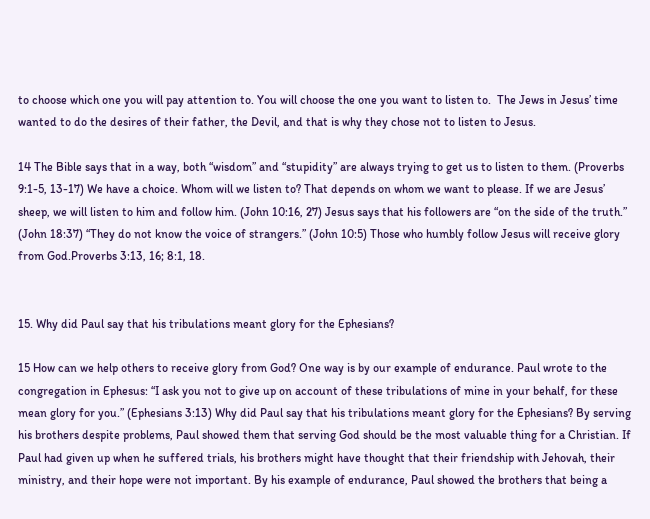to choose which one you will pay attention to. You will choose the one you want to listen to.  The Jews in Jesus’ time wanted to do the desires of their father, the Devil, and that is why they chose not to listen to Jesus.

14 The Bible says that in a way, both “wisdom” and “stupidity” are always trying to get us to listen to them. (Proverbs 9:1-5, 13-17) We have a choice. Whom will we listen to? That depends on whom we want to please. If we are Jesus’ sheep, we will listen to him and follow him. (John 10:16, 27) Jesus says that his followers are “on the side of the truth.” (John 18:37) “They do not know the voice of strangers.” (John 10:5) Those who humbly follow Jesus will receive glory from God.Proverbs 3:13, 16; 8:1, 18.


15. Why did Paul say that his tribulations meant glory for the Ephesians?

15 How can we help others to receive glory from God? One way is by our example of endurance. Paul wrote to the congregation in Ephesus: “I ask you not to give up on account of these tribulations of mine in your behalf, for these mean glory for you.” (Ephesians 3:13) Why did Paul say that his tribulations meant glory for the Ephesians? By serving his brothers despite problems, Paul showed them that serving God should be the most valuable thing for a Christian. If Paul had given up when he suffered trials, his brothers might have thought that their friendship with Jehovah, their  ministry, and their hope were not important. By his example of endurance, Paul showed the brothers that being a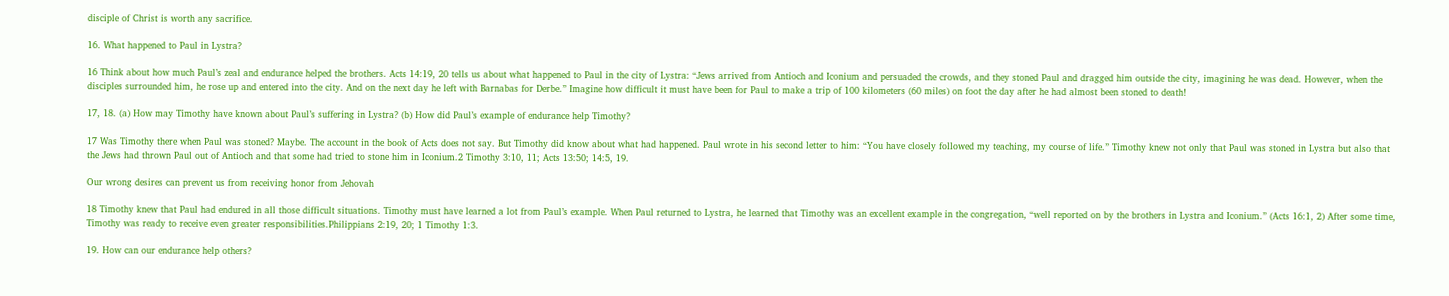disciple of Christ is worth any sacrifice.

16. What happened to Paul in Lystra?

16 Think about how much Paul’s zeal and endurance helped the brothers. Acts 14:19, 20 tells us about what happened to Paul in the city of Lystra: “Jews arrived from Antioch and Iconium and persuaded the crowds, and they stoned Paul and dragged him outside the city, imagining he was dead. However, when the disciples surrounded him, he rose up and entered into the city. And on the next day he left with Barnabas for Derbe.” Imagine how difficult it must have been for Paul to make a trip of 100 kilometers (60 miles) on foot the day after he had almost been stoned to death!

17, 18. (a) How may Timothy have known about Paul’s suffering in Lystra? (b) How did Paul’s example of endurance help Timothy?

17 Was Timothy there when Paul was stoned? Maybe. The account in the book of Acts does not say. But Timothy did know about what had happened. Paul wrote in his second letter to him: “You have closely followed my teaching, my course of life.” Timothy knew not only that Paul was stoned in Lystra but also that the Jews had thrown Paul out of Antioch and that some had tried to stone him in Iconium.2 Timothy 3:10, 11; Acts 13:50; 14:5, 19.

Our wrong desires can prevent us from receiving honor from Jehovah

18 Timothy knew that Paul had endured in all those difficult situations. Timothy must have learned a lot from Paul’s example. When Paul returned to Lystra, he learned that Timothy was an excellent example in the congregation, “well reported on by the brothers in Lystra and Iconium.” (Acts 16:1, 2) After some time, Timothy was ready to receive even greater responsibilities.Philippians 2:19, 20; 1 Timothy 1:3.

19. How can our endurance help others?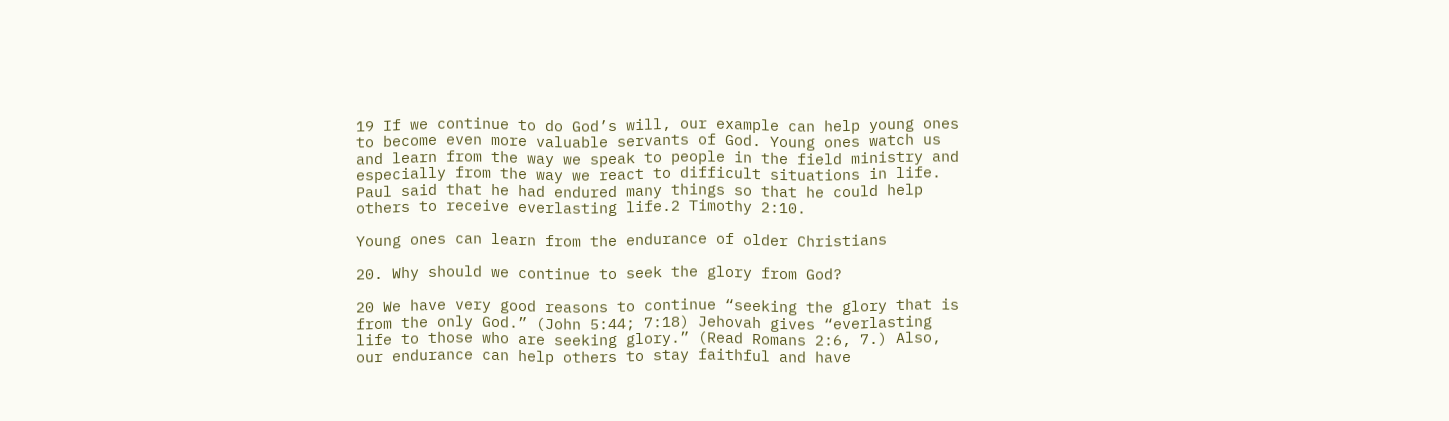19 If we continue to do God’s will, our example can help young ones to become even more valuable servants of God. Young ones watch us and learn from the way we speak to people in the field ministry and especially from the way we react to difficult situations in life. Paul said that he had endured many things so that he could help others to receive everlasting life.2 Timothy 2:10.

Young ones can learn from the endurance of older Christians

20. Why should we continue to seek the glory from God?

20 We have very good reasons to continue “seeking the glory that is from the only God.” (John 5:44; 7:18) Jehovah gives “everlasting life to those who are seeking glory.” (Read Romans 2:6, 7.) Also, our endurance can help others to stay faithful and have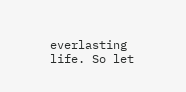everlasting life. So let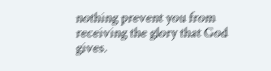nothing prevent you from receiving the glory that God gives.